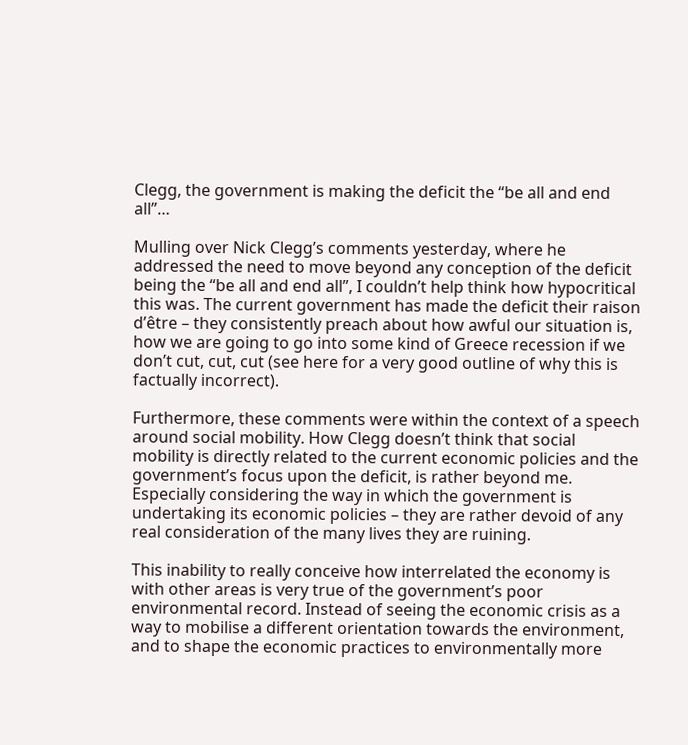Clegg, the government is making the deficit the “be all and end all”…

Mulling over Nick Clegg’s comments yesterday, where he addressed the need to move beyond any conception of the deficit being the “be all and end all”, I couldn’t help think how hypocritical this was. The current government has made the deficit their raison d’être – they consistently preach about how awful our situation is, how we are going to go into some kind of Greece recession if we don’t cut, cut, cut (see here for a very good outline of why this is factually incorrect).

Furthermore, these comments were within the context of a speech around social mobility. How Clegg doesn’t think that social mobility is directly related to the current economic policies and the government’s focus upon the deficit, is rather beyond me. Especially considering the way in which the government is undertaking its economic policies – they are rather devoid of any real consideration of the many lives they are ruining.

This inability to really conceive how interrelated the economy is with other areas is very true of the government’s poor environmental record. Instead of seeing the economic crisis as a way to mobilise a different orientation towards the environment, and to shape the economic practices to environmentally more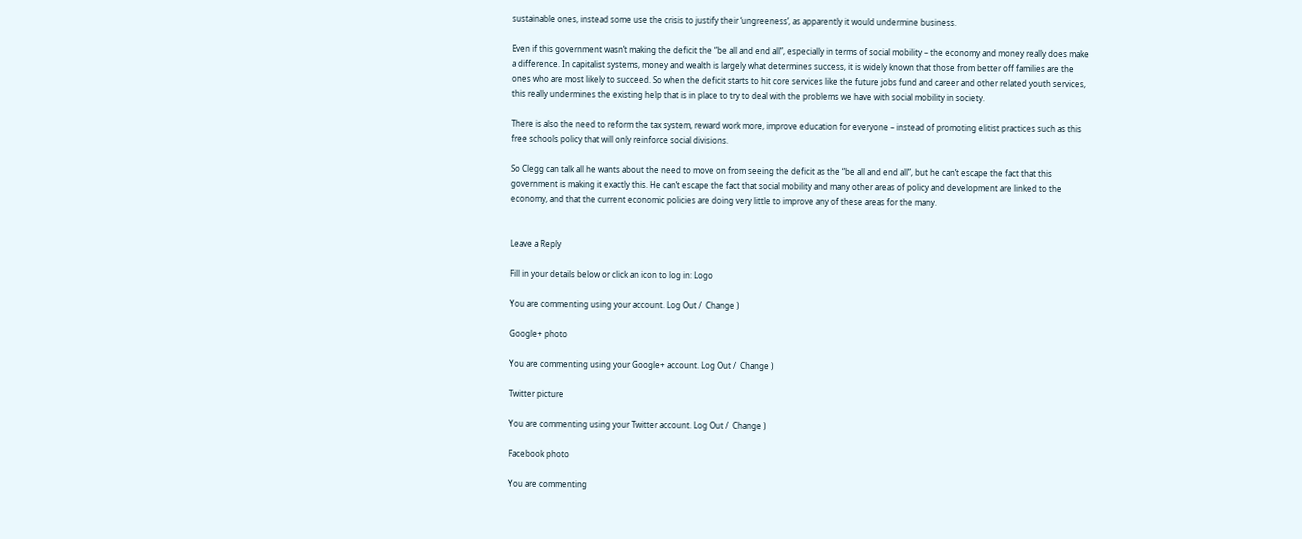sustainable ones, instead some use the crisis to justify their ‘ungreeness’, as apparently it would undermine business.

Even if this government wasn’t making the deficit the “be all and end all”, especially in terms of social mobility – the economy and money really does make a difference. In capitalist systems, money and wealth is largely what determines success, it is widely known that those from better off families are the ones who are most likely to succeed. So when the deficit starts to hit core services like the future jobs fund and career and other related youth services, this really undermines the existing help that is in place to try to deal with the problems we have with social mobility in society.

There is also the need to reform the tax system, reward work more, improve education for everyone – instead of promoting elitist practices such as this free schools policy that will only reinforce social divisions.

So Clegg can talk all he wants about the need to move on from seeing the deficit as the “be all and end all”, but he can’t escape the fact that this government is making it exactly this. He can’t escape the fact that social mobility and many other areas of policy and development are linked to the economy, and that the current economic policies are doing very little to improve any of these areas for the many.


Leave a Reply

Fill in your details below or click an icon to log in: Logo

You are commenting using your account. Log Out /  Change )

Google+ photo

You are commenting using your Google+ account. Log Out /  Change )

Twitter picture

You are commenting using your Twitter account. Log Out /  Change )

Facebook photo

You are commenting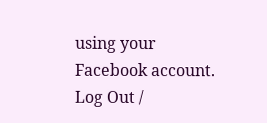using your Facebook account. Log Out /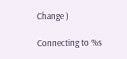Change )

Connecting to %s